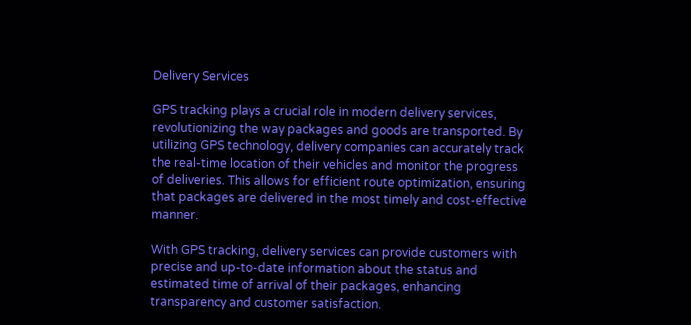Delivery Services

GPS tracking plays a crucial role in modern delivery services, revolutionizing the way packages and goods are transported. By utilizing GPS technology, delivery companies can accurately track the real-time location of their vehicles and monitor the progress of deliveries. This allows for efficient route optimization, ensuring that packages are delivered in the most timely and cost-effective manner.

With GPS tracking, delivery services can provide customers with precise and up-to-date information about the status and estimated time of arrival of their packages, enhancing transparency and customer satisfaction.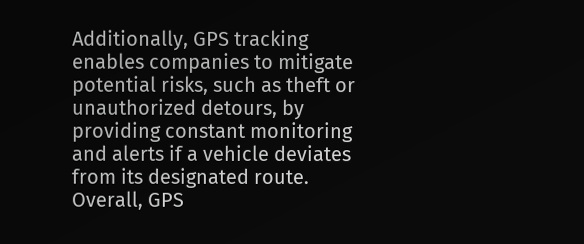Additionally, GPS tracking enables companies to mitigate potential risks, such as theft or unauthorized detours, by providing constant monitoring and alerts if a vehicle deviates from its designated route. Overall, GPS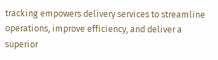tracking empowers delivery services to streamline operations, improve efficiency, and deliver a superior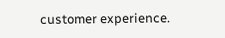customer experience.